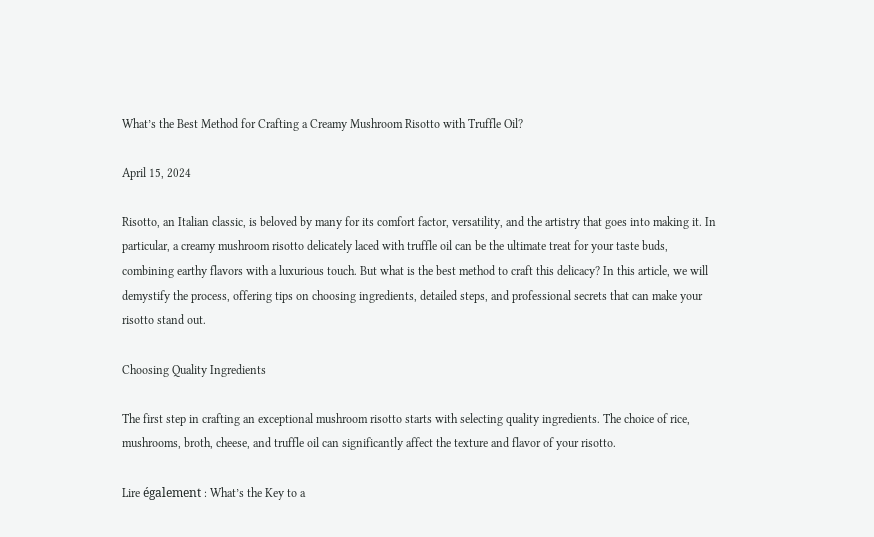What’s the Best Method for Crafting a Creamy Mushroom Risotto with Truffle Oil?

April 15, 2024

Risotto, an Italian classic, is beloved by many for its comfort factor, versatility, and the artistry that goes into making it. In particular, a creamy mushroom risotto delicately laced with truffle oil can be the ultimate treat for your taste buds, combining earthy flavors with a luxurious touch. But what is the best method to craft this delicacy? In this article, we will demystify the process, offering tips on choosing ingredients, detailed steps, and professional secrets that can make your risotto stand out.

Choosing Quality Ingredients

The first step in crafting an exceptional mushroom risotto starts with selecting quality ingredients. The choice of rice, mushrooms, broth, cheese, and truffle oil can significantly affect the texture and flavor of your risotto.

Lire également : What’s the Key to a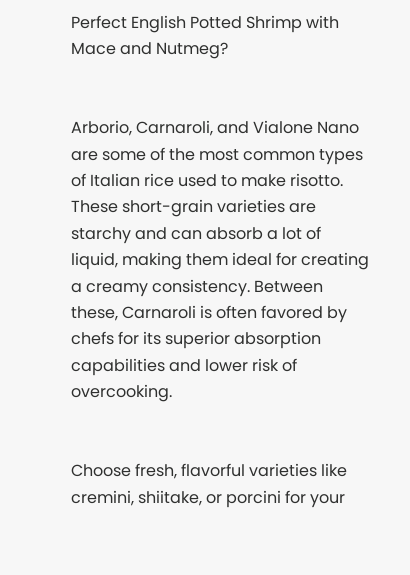Perfect English Potted Shrimp with Mace and Nutmeg?


Arborio, Carnaroli, and Vialone Nano are some of the most common types of Italian rice used to make risotto. These short-grain varieties are starchy and can absorb a lot of liquid, making them ideal for creating a creamy consistency. Between these, Carnaroli is often favored by chefs for its superior absorption capabilities and lower risk of overcooking.


Choose fresh, flavorful varieties like cremini, shiitake, or porcini for your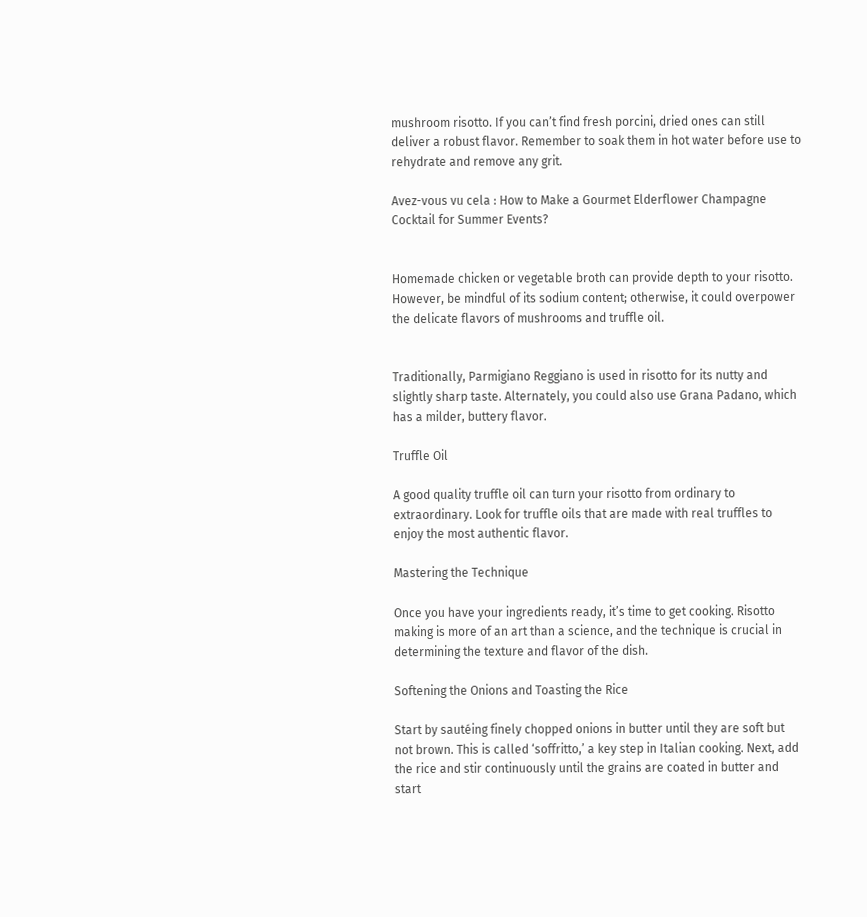mushroom risotto. If you can’t find fresh porcini, dried ones can still deliver a robust flavor. Remember to soak them in hot water before use to rehydrate and remove any grit.

Avez-vous vu cela : How to Make a Gourmet Elderflower Champagne Cocktail for Summer Events?


Homemade chicken or vegetable broth can provide depth to your risotto. However, be mindful of its sodium content; otherwise, it could overpower the delicate flavors of mushrooms and truffle oil.


Traditionally, Parmigiano Reggiano is used in risotto for its nutty and slightly sharp taste. Alternately, you could also use Grana Padano, which has a milder, buttery flavor.

Truffle Oil

A good quality truffle oil can turn your risotto from ordinary to extraordinary. Look for truffle oils that are made with real truffles to enjoy the most authentic flavor.

Mastering the Technique

Once you have your ingredients ready, it’s time to get cooking. Risotto making is more of an art than a science, and the technique is crucial in determining the texture and flavor of the dish.

Softening the Onions and Toasting the Rice

Start by sautéing finely chopped onions in butter until they are soft but not brown. This is called ‘soffritto,’ a key step in Italian cooking. Next, add the rice and stir continuously until the grains are coated in butter and start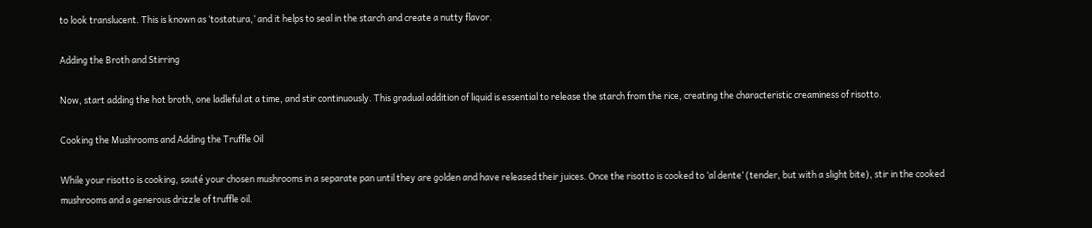to look translucent. This is known as ‘tostatura,’ and it helps to seal in the starch and create a nutty flavor.

Adding the Broth and Stirring

Now, start adding the hot broth, one ladleful at a time, and stir continuously. This gradual addition of liquid is essential to release the starch from the rice, creating the characteristic creaminess of risotto.

Cooking the Mushrooms and Adding the Truffle Oil

While your risotto is cooking, sauté your chosen mushrooms in a separate pan until they are golden and have released their juices. Once the risotto is cooked to ‘al dente’ (tender, but with a slight bite), stir in the cooked mushrooms and a generous drizzle of truffle oil.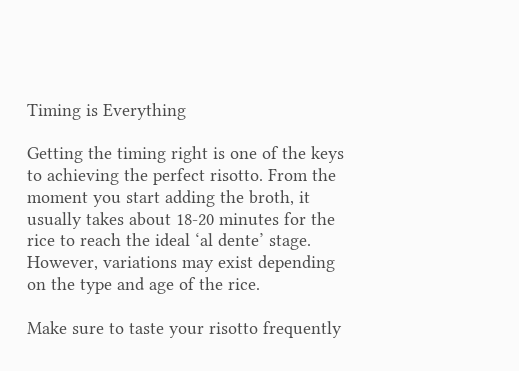Timing is Everything

Getting the timing right is one of the keys to achieving the perfect risotto. From the moment you start adding the broth, it usually takes about 18-20 minutes for the rice to reach the ideal ‘al dente’ stage. However, variations may exist depending on the type and age of the rice.

Make sure to taste your risotto frequently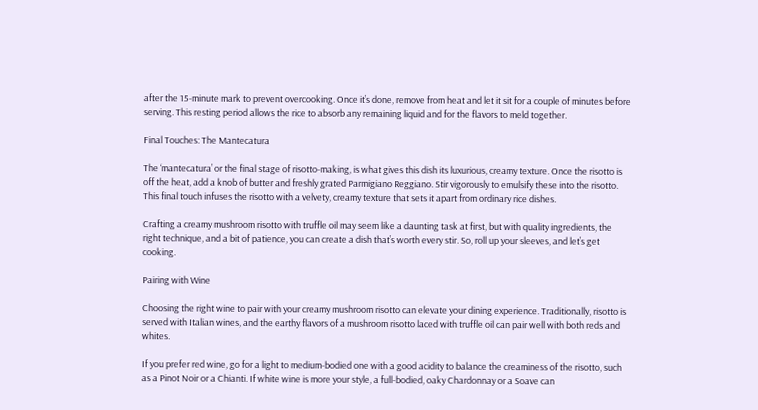after the 15-minute mark to prevent overcooking. Once it’s done, remove from heat and let it sit for a couple of minutes before serving. This resting period allows the rice to absorb any remaining liquid and for the flavors to meld together.

Final Touches: The Mantecatura

The ‘mantecatura’ or the final stage of risotto-making, is what gives this dish its luxurious, creamy texture. Once the risotto is off the heat, add a knob of butter and freshly grated Parmigiano Reggiano. Stir vigorously to emulsify these into the risotto. This final touch infuses the risotto with a velvety, creamy texture that sets it apart from ordinary rice dishes.

Crafting a creamy mushroom risotto with truffle oil may seem like a daunting task at first, but with quality ingredients, the right technique, and a bit of patience, you can create a dish that’s worth every stir. So, roll up your sleeves, and let’s get cooking.

Pairing with Wine

Choosing the right wine to pair with your creamy mushroom risotto can elevate your dining experience. Traditionally, risotto is served with Italian wines, and the earthy flavors of a mushroom risotto laced with truffle oil can pair well with both reds and whites.

If you prefer red wine, go for a light to medium-bodied one with a good acidity to balance the creaminess of the risotto, such as a Pinot Noir or a Chianti. If white wine is more your style, a full-bodied, oaky Chardonnay or a Soave can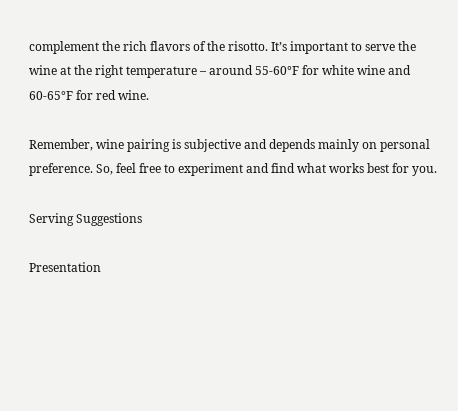complement the rich flavors of the risotto. It’s important to serve the wine at the right temperature – around 55-60°F for white wine and 60-65°F for red wine.

Remember, wine pairing is subjective and depends mainly on personal preference. So, feel free to experiment and find what works best for you.

Serving Suggestions

Presentation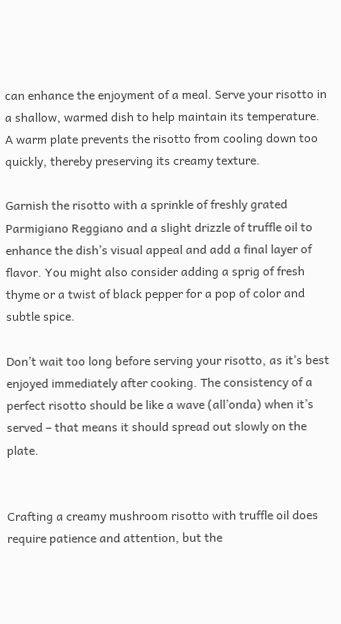can enhance the enjoyment of a meal. Serve your risotto in a shallow, warmed dish to help maintain its temperature. A warm plate prevents the risotto from cooling down too quickly, thereby preserving its creamy texture.

Garnish the risotto with a sprinkle of freshly grated Parmigiano Reggiano and a slight drizzle of truffle oil to enhance the dish’s visual appeal and add a final layer of flavor. You might also consider adding a sprig of fresh thyme or a twist of black pepper for a pop of color and subtle spice.

Don’t wait too long before serving your risotto, as it’s best enjoyed immediately after cooking. The consistency of a perfect risotto should be like a wave (all’onda) when it’s served – that means it should spread out slowly on the plate.


Crafting a creamy mushroom risotto with truffle oil does require patience and attention, but the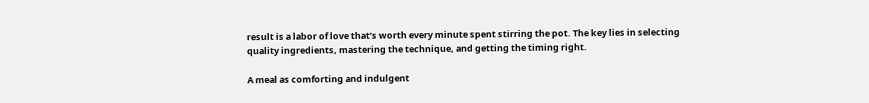result is a labor of love that’s worth every minute spent stirring the pot. The key lies in selecting quality ingredients, mastering the technique, and getting the timing right.

A meal as comforting and indulgent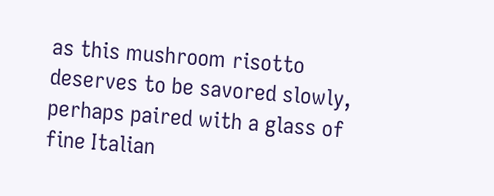as this mushroom risotto deserves to be savored slowly, perhaps paired with a glass of fine Italian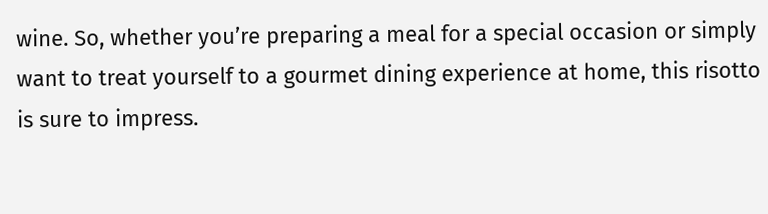wine. So, whether you’re preparing a meal for a special occasion or simply want to treat yourself to a gourmet dining experience at home, this risotto is sure to impress.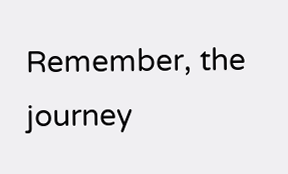Remember, the journey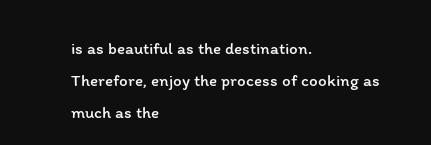is as beautiful as the destination. Therefore, enjoy the process of cooking as much as the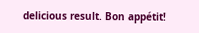delicious result. Bon appétit!